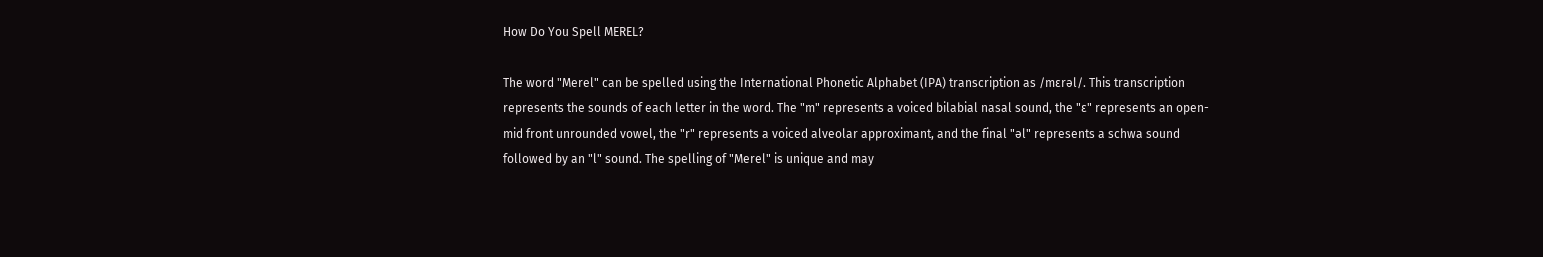How Do You Spell MEREL?

The word "Merel" can be spelled using the International Phonetic Alphabet (IPA) transcription as /mɛrəl/. This transcription represents the sounds of each letter in the word. The "m" represents a voiced bilabial nasal sound, the "ɛ" represents an open-mid front unrounded vowel, the "r" represents a voiced alveolar approximant, and the final "əl" represents a schwa sound followed by an "l" sound. The spelling of "Merel" is unique and may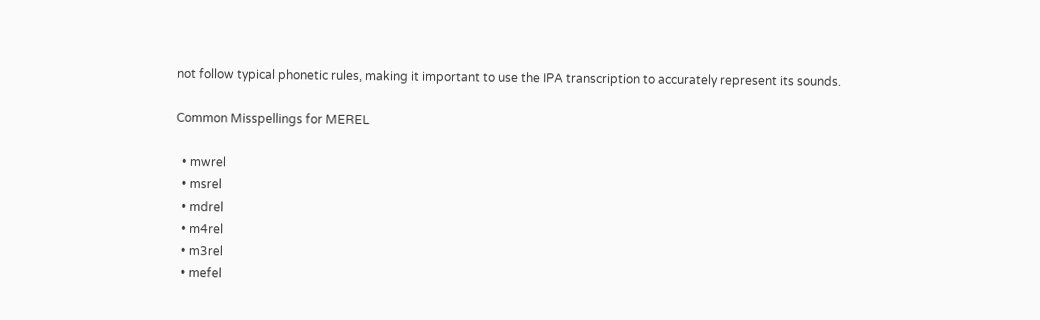not follow typical phonetic rules, making it important to use the IPA transcription to accurately represent its sounds.

Common Misspellings for MEREL

  • mwrel
  • msrel
  • mdrel
  • m4rel
  • m3rel
  • mefel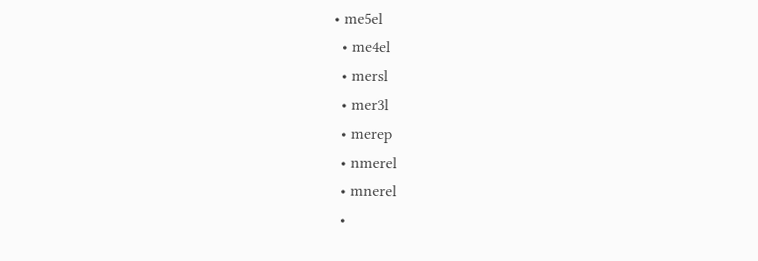• me5el
  • me4el
  • mersl
  • mer3l
  • merep
  • nmerel
  • mnerel
  •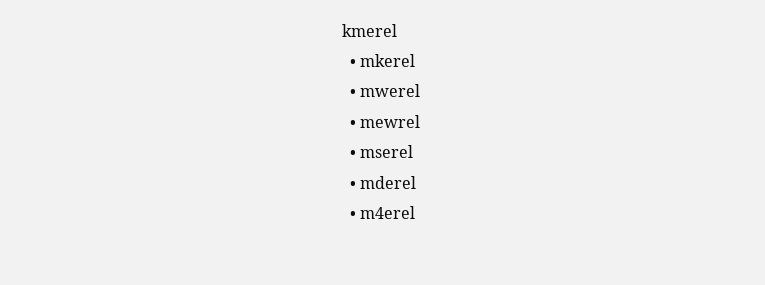kmerel
  • mkerel
  • mwerel
  • mewrel
  • mserel
  • mderel
  • m4erel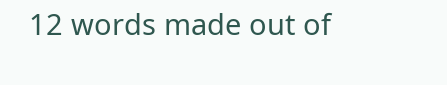12 words made out of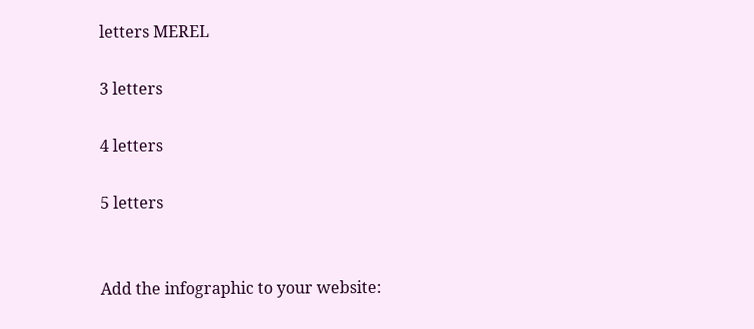letters MEREL

3 letters

4 letters

5 letters


Add the infographic to your website: